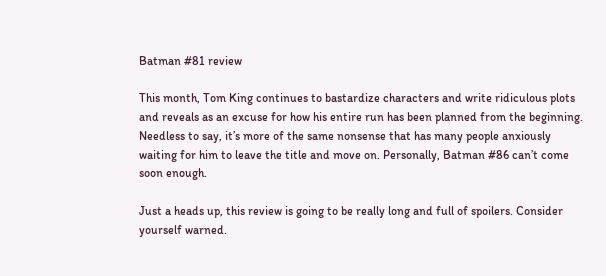Batman #81 review

This month, Tom King continues to bastardize characters and write ridiculous plots and reveals as an excuse for how his entire run has been planned from the beginning. Needless to say, it’s more of the same nonsense that has many people anxiously waiting for him to leave the title and move on. Personally, Batman #86 can’t come soon enough.

Just a heads up, this review is going to be really long and full of spoilers. Consider yourself warned.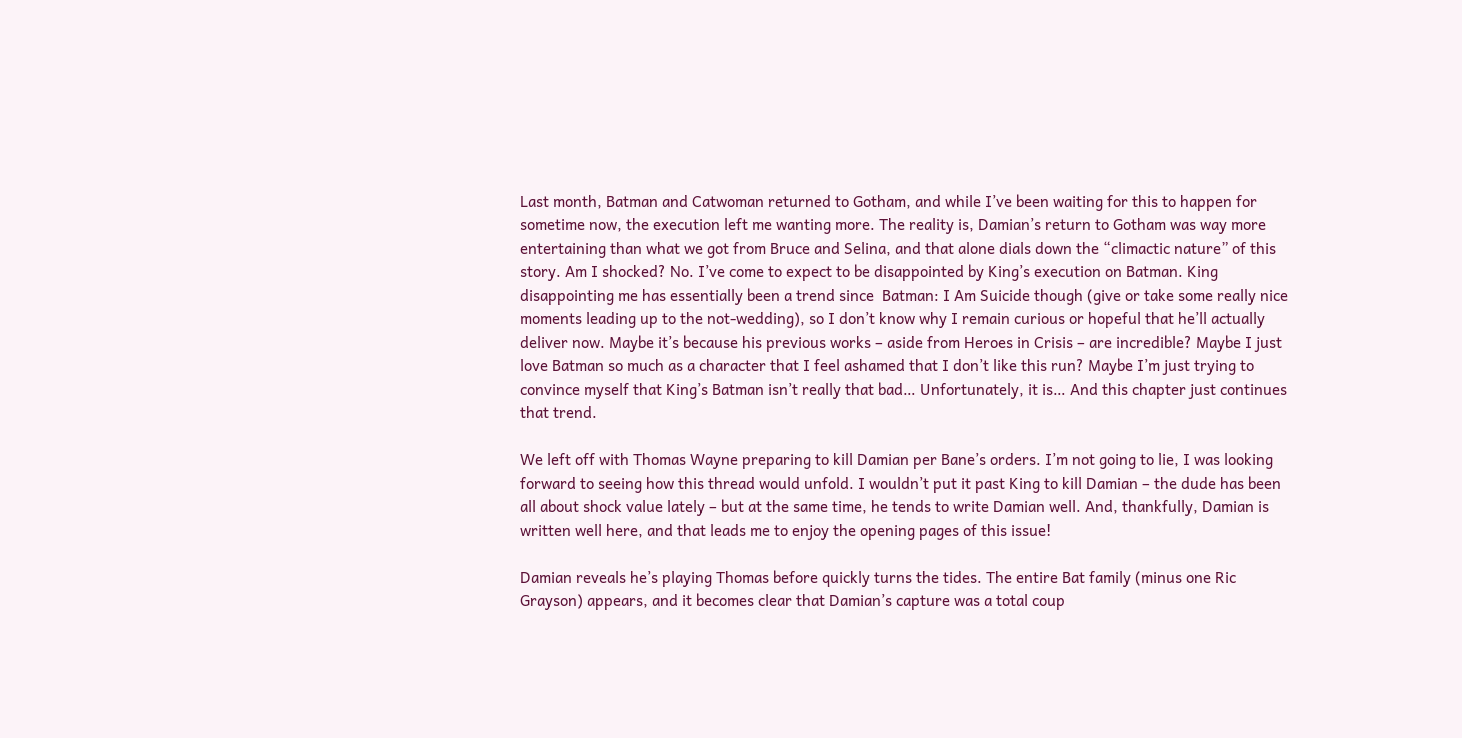Last month, Batman and Catwoman returned to Gotham, and while I’ve been waiting for this to happen for sometime now, the execution left me wanting more. The reality is, Damian’s return to Gotham was way more entertaining than what we got from Bruce and Selina, and that alone dials down the “climactic nature” of this story. Am I shocked? No. I’ve come to expect to be disappointed by King’s execution on Batman. King disappointing me has essentially been a trend since  Batman: I Am Suicide though (give or take some really nice moments leading up to the not-wedding), so I don’t know why I remain curious or hopeful that he’ll actually deliver now. Maybe it’s because his previous works – aside from Heroes in Crisis – are incredible? Maybe I just love Batman so much as a character that I feel ashamed that I don’t like this run? Maybe I’m just trying to convince myself that King’s Batman isn’t really that bad… Unfortunately, it is… And this chapter just continues that trend.

We left off with Thomas Wayne preparing to kill Damian per Bane’s orders. I’m not going to lie, I was looking forward to seeing how this thread would unfold. I wouldn’t put it past King to kill Damian – the dude has been all about shock value lately – but at the same time, he tends to write Damian well. And, thankfully, Damian is written well here, and that leads me to enjoy the opening pages of this issue!

Damian reveals he’s playing Thomas before quickly turns the tides. The entire Bat family (minus one Ric Grayson) appears, and it becomes clear that Damian’s capture was a total coup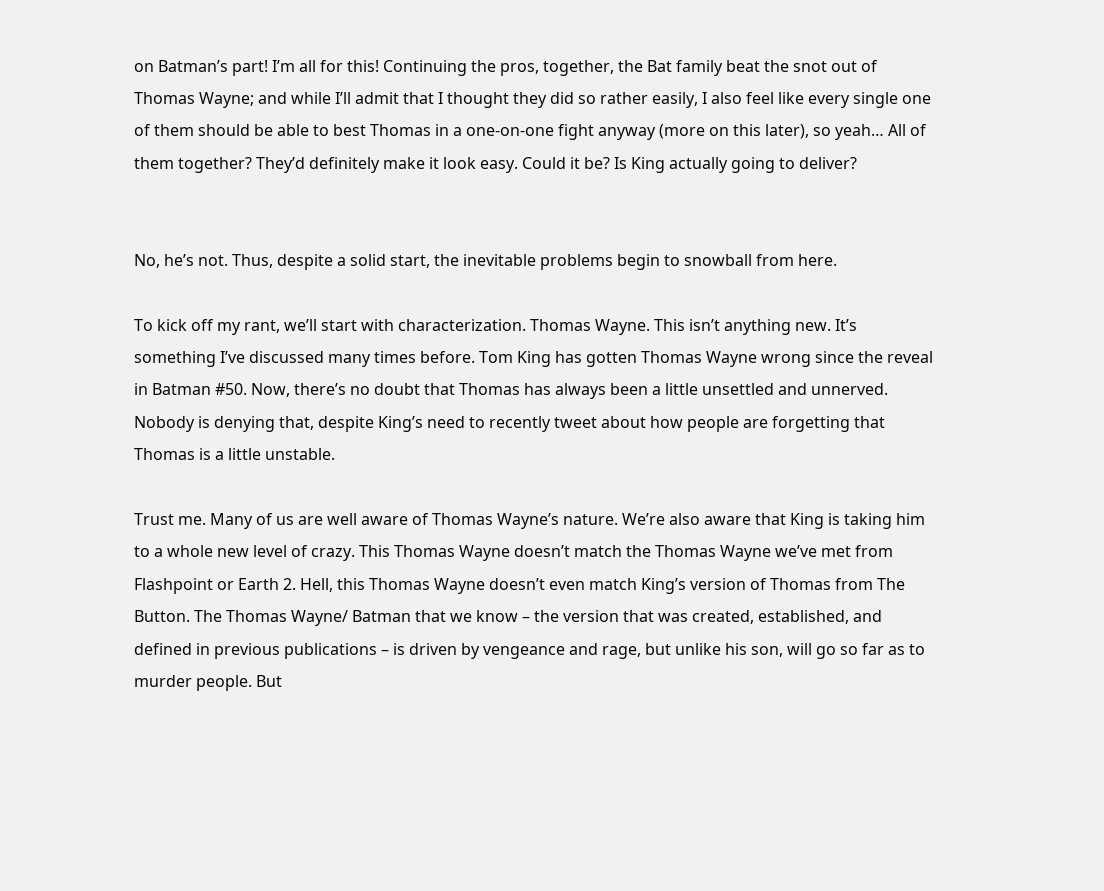on Batman’s part! I’m all for this! Continuing the pros, together, the Bat family beat the snot out of Thomas Wayne; and while I’ll admit that I thought they did so rather easily, I also feel like every single one of them should be able to best Thomas in a one-on-one fight anyway (more on this later), so yeah… All of them together? They’d definitely make it look easy. Could it be? Is King actually going to deliver?


No, he’s not. Thus, despite a solid start, the inevitable problems begin to snowball from here.

To kick off my rant, we’ll start with characterization. Thomas Wayne. This isn’t anything new. It’s something I’ve discussed many times before. Tom King has gotten Thomas Wayne wrong since the reveal in Batman #50. Now, there’s no doubt that Thomas has always been a little unsettled and unnerved. Nobody is denying that, despite King’s need to recently tweet about how people are forgetting that Thomas is a little unstable.

Trust me. Many of us are well aware of Thomas Wayne’s nature. We’re also aware that King is taking him to a whole new level of crazy. This Thomas Wayne doesn’t match the Thomas Wayne we’ve met from Flashpoint or Earth 2. Hell, this Thomas Wayne doesn’t even match King’s version of Thomas from The Button. The Thomas Wayne/ Batman that we know – the version that was created, established, and defined in previous publications – is driven by vengeance and rage, but unlike his son, will go so far as to murder people. But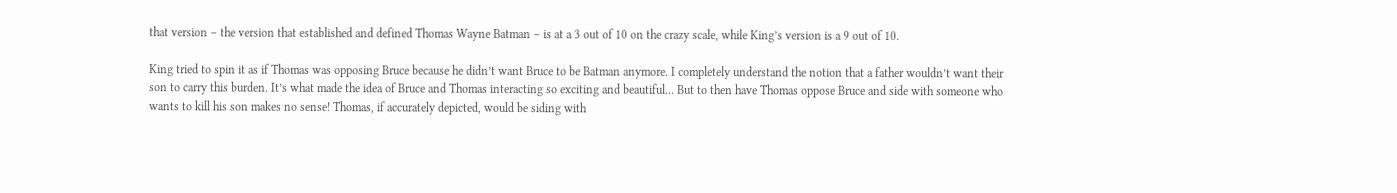that version – the version that established and defined Thomas Wayne Batman – is at a 3 out of 10 on the crazy scale, while King’s version is a 9 out of 10.

King tried to spin it as if Thomas was opposing Bruce because he didn’t want Bruce to be Batman anymore. I completely understand the notion that a father wouldn’t want their son to carry this burden. It’s what made the idea of Bruce and Thomas interacting so exciting and beautiful… But to then have Thomas oppose Bruce and side with someone who wants to kill his son makes no sense! Thomas, if accurately depicted, would be siding with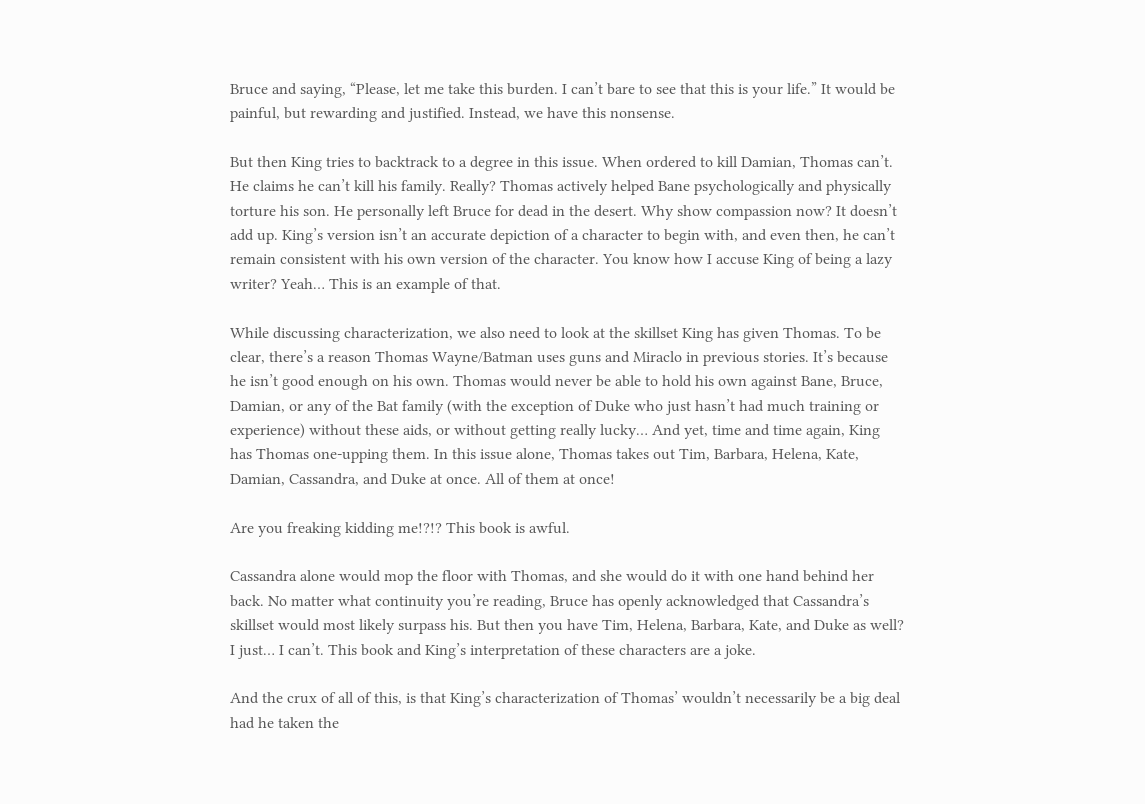Bruce and saying, “Please, let me take this burden. I can’t bare to see that this is your life.” It would be painful, but rewarding and justified. Instead, we have this nonsense.

But then King tries to backtrack to a degree in this issue. When ordered to kill Damian, Thomas can’t. He claims he can’t kill his family. Really? Thomas actively helped Bane psychologically and physically torture his son. He personally left Bruce for dead in the desert. Why show compassion now? It doesn’t add up. King’s version isn’t an accurate depiction of a character to begin with, and even then, he can’t remain consistent with his own version of the character. You know how I accuse King of being a lazy writer? Yeah… This is an example of that.

While discussing characterization, we also need to look at the skillset King has given Thomas. To be clear, there’s a reason Thomas Wayne/Batman uses guns and Miraclo in previous stories. It’s because he isn’t good enough on his own. Thomas would never be able to hold his own against Bane, Bruce, Damian, or any of the Bat family (with the exception of Duke who just hasn’t had much training or experience) without these aids, or without getting really lucky… And yet, time and time again, King has Thomas one-upping them. In this issue alone, Thomas takes out Tim, Barbara, Helena, Kate, Damian, Cassandra, and Duke at once. All of them at once!

Are you freaking kidding me!?!? This book is awful.

Cassandra alone would mop the floor with Thomas, and she would do it with one hand behind her back. No matter what continuity you’re reading, Bruce has openly acknowledged that Cassandra’s skillset would most likely surpass his. But then you have Tim, Helena, Barbara, Kate, and Duke as well? I just… I can’t. This book and King’s interpretation of these characters are a joke.

And the crux of all of this, is that King’s characterization of Thomas’ wouldn’t necessarily be a big deal had he taken the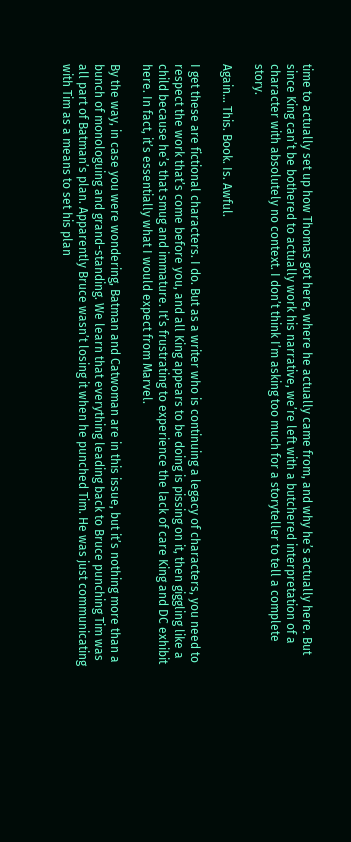time to actually set up how Thomas got here, where he actually came from, and why he’s actually here. But since King can’t be bothered to actually work his narrative, we’re left with a butchered interpretation of a character with absolutely no context. I don’t think I’m asking too much for a storyteller to tell a complete story.

Again… This. Book. Is. Awful.

I get these are fictional characters. I do. But as a writer who is continuing a legacy of characters, you need to respect the work that’s come before you, and all King appears to be doing is pissing on it, then giggling like a child because he’s that smug and immature. It’s frustrating to experience the lack of care King and DC exhibit here. In fact, it’s essentially what I would expect from Marvel.

By the way, in case you were wondering, Batman and Catwoman are in this issue, but it’s nothing more than a bunch of monologuing and grand-standing. We learn that everything leading back to Bruce punching Tim was all part of Batman’s plan. Apparently Bruce wasn’t losing it when he punched Tim. He was just communicating with Tim as a means to set his plan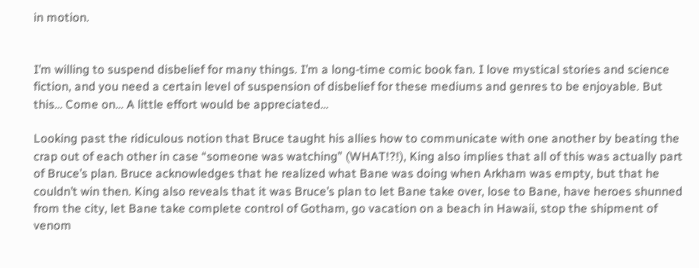in motion.


I’m willing to suspend disbelief for many things. I’m a long-time comic book fan. I love mystical stories and science fiction, and you need a certain level of suspension of disbelief for these mediums and genres to be enjoyable. But this… Come on… A little effort would be appreciated…

Looking past the ridiculous notion that Bruce taught his allies how to communicate with one another by beating the crap out of each other in case “someone was watching” (WHAT!?!), King also implies that all of this was actually part of Bruce’s plan. Bruce acknowledges that he realized what Bane was doing when Arkham was empty, but that he couldn’t win then. King also reveals that it was Bruce’s plan to let Bane take over, lose to Bane, have heroes shunned from the city, let Bane take complete control of Gotham, go vacation on a beach in Hawaii, stop the shipment of venom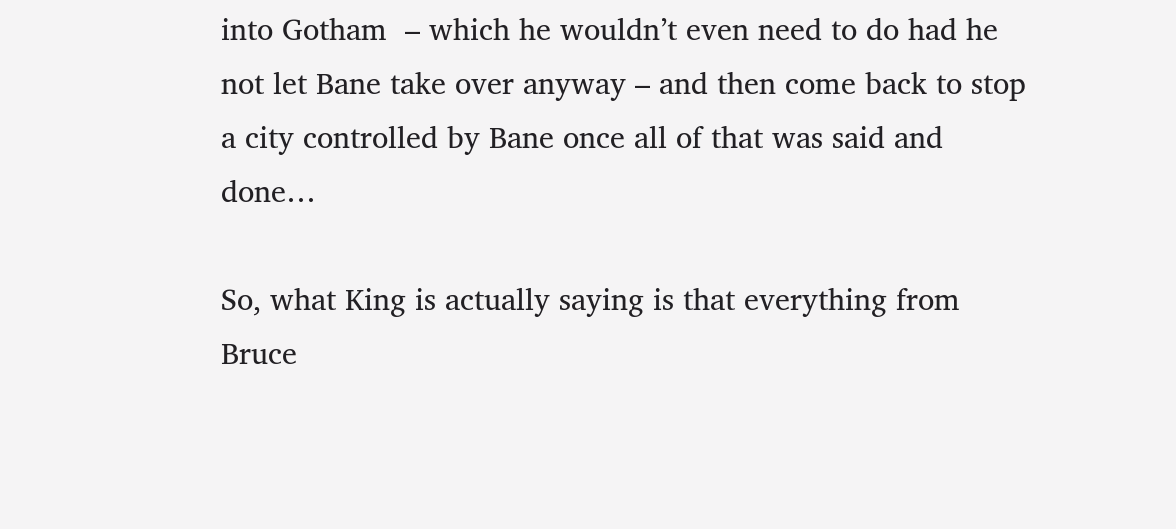into Gotham  – which he wouldn’t even need to do had he not let Bane take over anyway – and then come back to stop a city controlled by Bane once all of that was said and done…

So, what King is actually saying is that everything from Bruce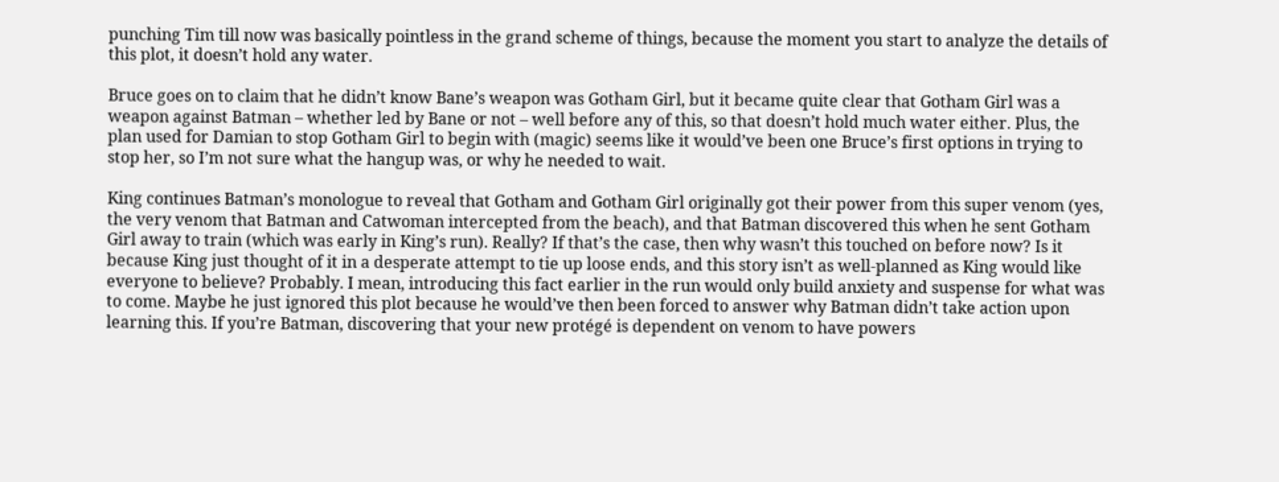punching Tim till now was basically pointless in the grand scheme of things, because the moment you start to analyze the details of this plot, it doesn’t hold any water.

Bruce goes on to claim that he didn’t know Bane’s weapon was Gotham Girl, but it became quite clear that Gotham Girl was a weapon against Batman – whether led by Bane or not – well before any of this, so that doesn’t hold much water either. Plus, the plan used for Damian to stop Gotham Girl to begin with (magic) seems like it would’ve been one Bruce’s first options in trying to stop her, so I’m not sure what the hangup was, or why he needed to wait.

King continues Batman’s monologue to reveal that Gotham and Gotham Girl originally got their power from this super venom (yes, the very venom that Batman and Catwoman intercepted from the beach), and that Batman discovered this when he sent Gotham Girl away to train (which was early in King’s run). Really? If that’s the case, then why wasn’t this touched on before now? Is it because King just thought of it in a desperate attempt to tie up loose ends, and this story isn’t as well-planned as King would like everyone to believe? Probably. I mean, introducing this fact earlier in the run would only build anxiety and suspense for what was to come. Maybe he just ignored this plot because he would’ve then been forced to answer why Batman didn’t take action upon learning this. If you’re Batman, discovering that your new protégé is dependent on venom to have powers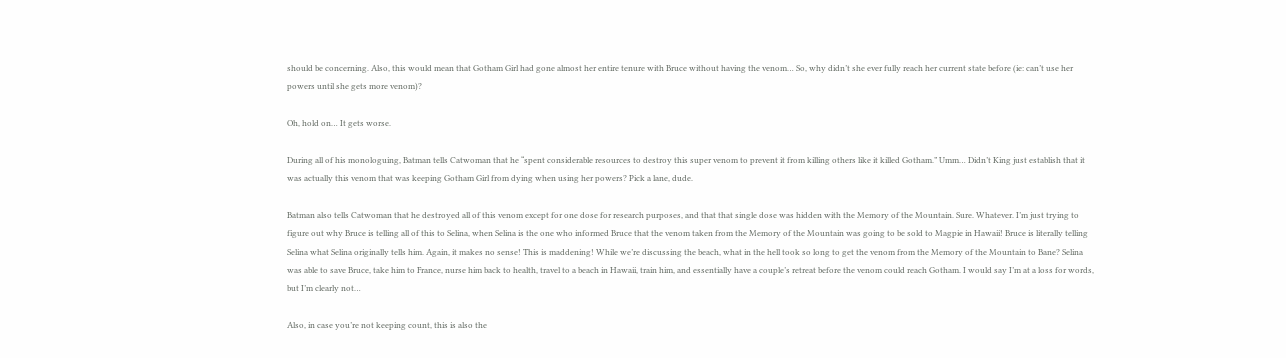should be concerning. Also, this would mean that Gotham Girl had gone almost her entire tenure with Bruce without having the venom… So, why didn’t she ever fully reach her current state before (ie: can’t use her powers until she gets more venom)?

Oh, hold on… It gets worse.

During all of his monologuing, Batman tells Catwoman that he “spent considerable resources to destroy this super venom to prevent it from killing others like it killed Gotham.” Umm… Didn’t King just establish that it was actually this venom that was keeping Gotham Girl from dying when using her powers? Pick a lane, dude.

Batman also tells Catwoman that he destroyed all of this venom except for one dose for research purposes, and that that single dose was hidden with the Memory of the Mountain. Sure. Whatever. I’m just trying to figure out why Bruce is telling all of this to Selina, when Selina is the one who informed Bruce that the venom taken from the Memory of the Mountain was going to be sold to Magpie in Hawaii! Bruce is literally telling Selina what Selina originally tells him. Again, it makes no sense! This is maddening! While we’re discussing the beach, what in the hell took so long to get the venom from the Memory of the Mountain to Bane? Selina was able to save Bruce, take him to France, nurse him back to health, travel to a beach in Hawaii, train him, and essentially have a couple’s retreat before the venom could reach Gotham. I would say I’m at a loss for words, but I’m clearly not…

Also, in case you’re not keeping count, this is also the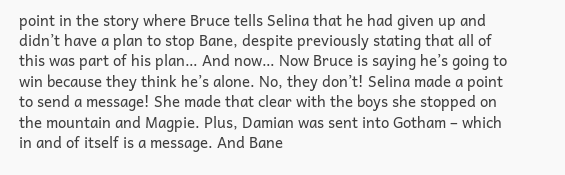point in the story where Bruce tells Selina that he had given up and didn’t have a plan to stop Bane, despite previously stating that all of this was part of his plan… And now… Now Bruce is saying he’s going to win because they think he’s alone. No, they don’t! Selina made a point to send a message! She made that clear with the boys she stopped on the mountain and Magpie. Plus, Damian was sent into Gotham – which in and of itself is a message. And Bane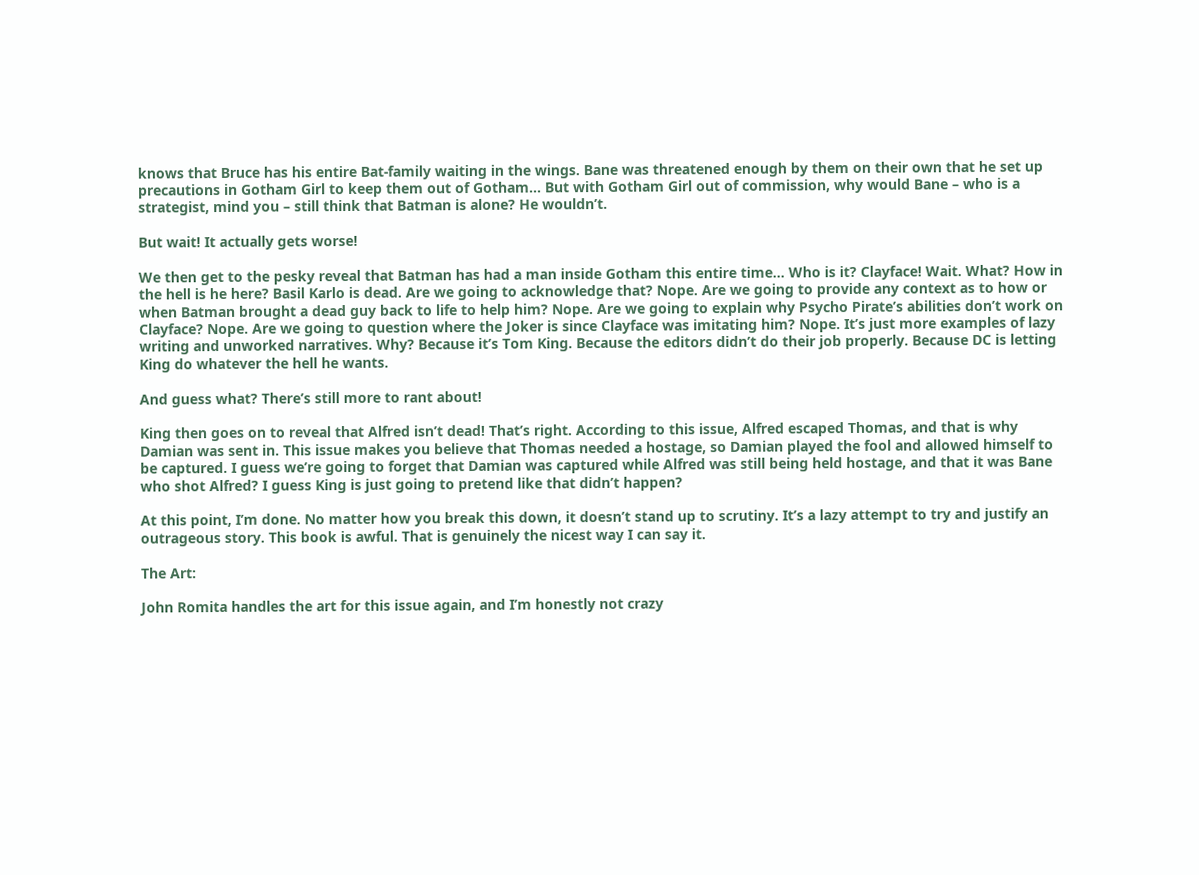knows that Bruce has his entire Bat-family waiting in the wings. Bane was threatened enough by them on their own that he set up precautions in Gotham Girl to keep them out of Gotham… But with Gotham Girl out of commission, why would Bane – who is a strategist, mind you – still think that Batman is alone? He wouldn’t.

But wait! It actually gets worse!

We then get to the pesky reveal that Batman has had a man inside Gotham this entire time… Who is it? Clayface! Wait. What? How in the hell is he here? Basil Karlo is dead. Are we going to acknowledge that? Nope. Are we going to provide any context as to how or when Batman brought a dead guy back to life to help him? Nope. Are we going to explain why Psycho Pirate’s abilities don’t work on Clayface? Nope. Are we going to question where the Joker is since Clayface was imitating him? Nope. It’s just more examples of lazy writing and unworked narratives. Why? Because it’s Tom King. Because the editors didn’t do their job properly. Because DC is letting King do whatever the hell he wants.

And guess what? There’s still more to rant about!

King then goes on to reveal that Alfred isn’t dead! That’s right. According to this issue, Alfred escaped Thomas, and that is why Damian was sent in. This issue makes you believe that Thomas needed a hostage, so Damian played the fool and allowed himself to be captured. I guess we’re going to forget that Damian was captured while Alfred was still being held hostage, and that it was Bane who shot Alfred? I guess King is just going to pretend like that didn’t happen?

At this point, I’m done. No matter how you break this down, it doesn’t stand up to scrutiny. It’s a lazy attempt to try and justify an outrageous story. This book is awful. That is genuinely the nicest way I can say it.

The Art:

John Romita handles the art for this issue again, and I’m honestly not crazy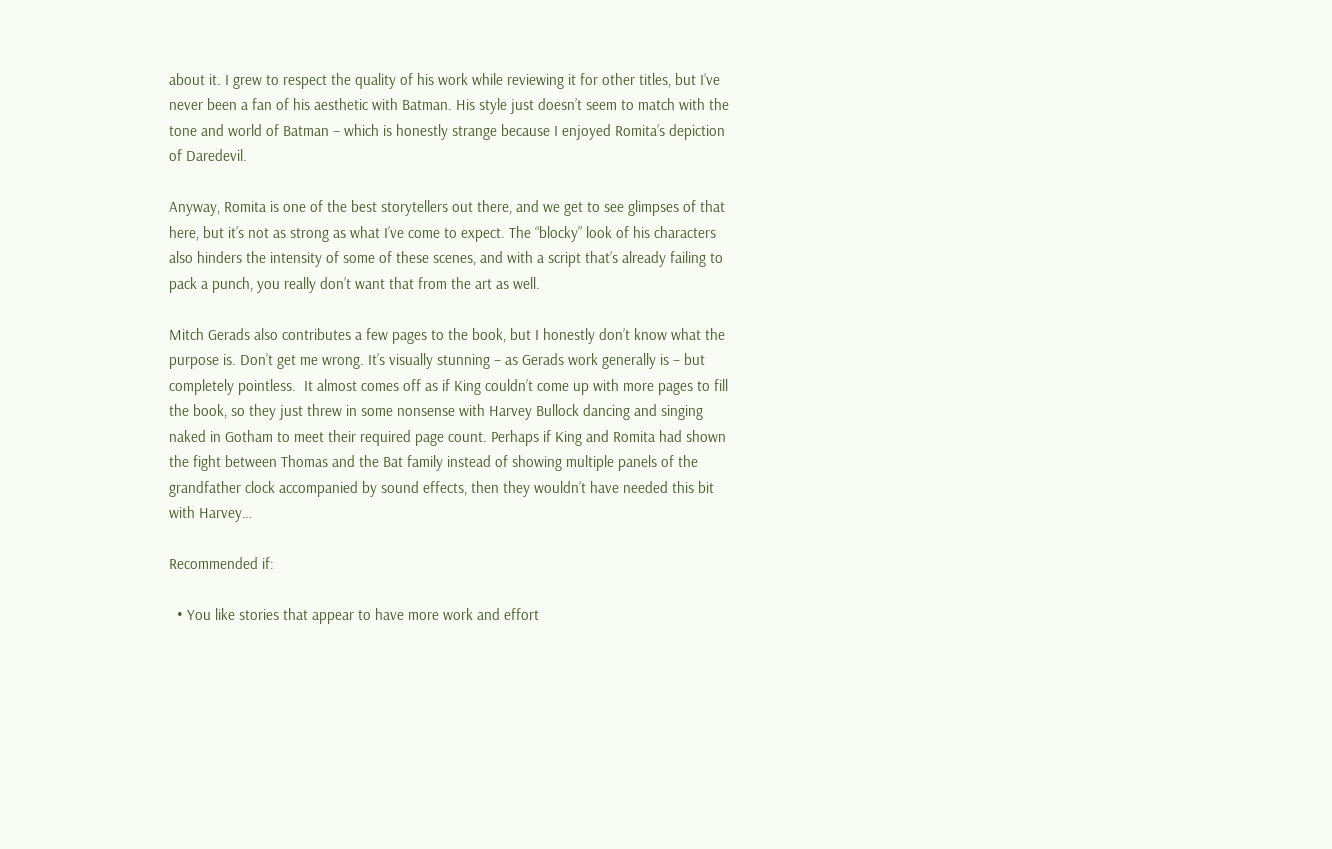about it. I grew to respect the quality of his work while reviewing it for other titles, but I’ve never been a fan of his aesthetic with Batman. His style just doesn’t seem to match with the tone and world of Batman – which is honestly strange because I enjoyed Romita’s depiction of Daredevil.

Anyway, Romita is one of the best storytellers out there, and we get to see glimpses of that here, but it’s not as strong as what I’ve come to expect. The “blocky” look of his characters also hinders the intensity of some of these scenes, and with a script that’s already failing to pack a punch, you really don’t want that from the art as well.

Mitch Gerads also contributes a few pages to the book, but I honestly don’t know what the purpose is. Don’t get me wrong. It’s visually stunning – as Gerads work generally is – but completely pointless.  It almost comes off as if King couldn’t come up with more pages to fill the book, so they just threw in some nonsense with Harvey Bullock dancing and singing naked in Gotham to meet their required page count. Perhaps if King and Romita had shown the fight between Thomas and the Bat family instead of showing multiple panels of the grandfather clock accompanied by sound effects, then they wouldn’t have needed this bit with Harvey…

Recommended if:

  • You like stories that appear to have more work and effort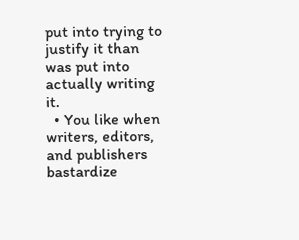put into trying to justify it than was put into actually writing it.
  • You like when writers, editors, and publishers bastardize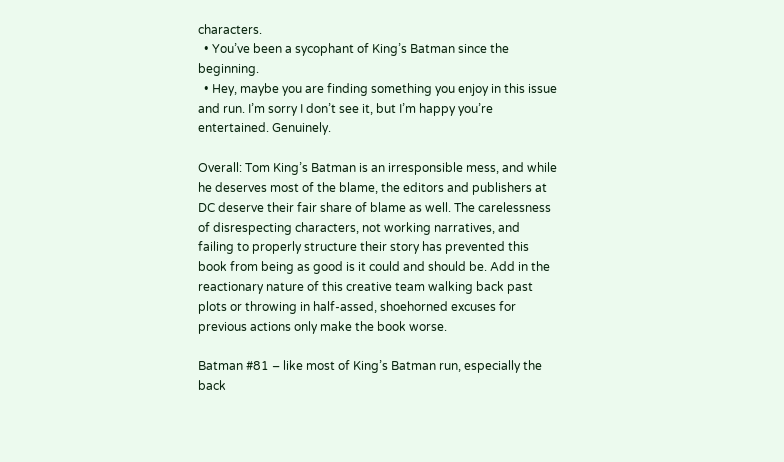characters.
  • You’ve been a sycophant of King’s Batman since the beginning.
  • Hey, maybe you are finding something you enjoy in this issue and run. I’m sorry I don’t see it, but I’m happy you’re entertained. Genuinely.

Overall: Tom King’s Batman is an irresponsible mess, and while he deserves most of the blame, the editors and publishers at DC deserve their fair share of blame as well. The carelessness of disrespecting characters, not working narratives, and failing to properly structure their story has prevented this book from being as good is it could and should be. Add in the reactionary nature of this creative team walking back past plots or throwing in half-assed, shoehorned excuses for previous actions only make the book worse.

Batman #81 – like most of King’s Batman run, especially the back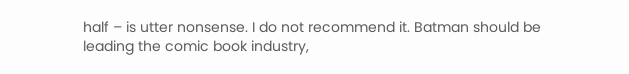half – is utter nonsense. I do not recommend it. Batman should be leading the comic book industry,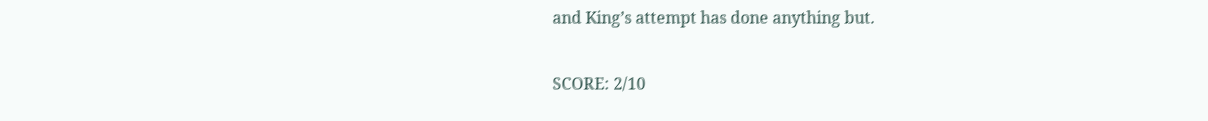and King’s attempt has done anything but.

SCORE: 2/10